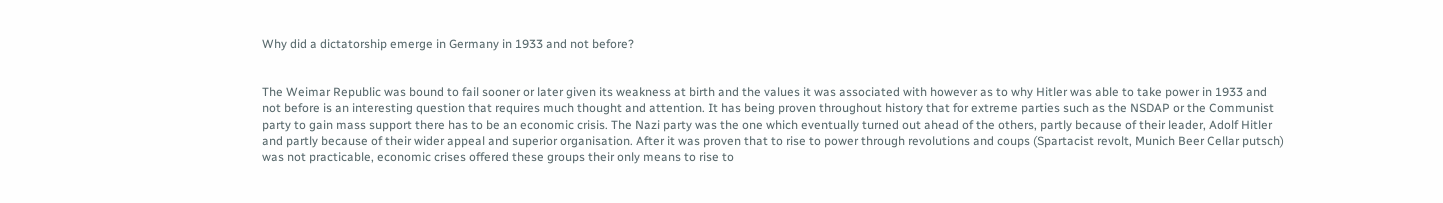Why did a dictatorship emerge in Germany in 1933 and not before?


The Weimar Republic was bound to fail sooner or later given its weakness at birth and the values it was associated with however as to why Hitler was able to take power in 1933 and not before is an interesting question that requires much thought and attention. It has being proven throughout history that for extreme parties such as the NSDAP or the Communist party to gain mass support there has to be an economic crisis. The Nazi party was the one which eventually turned out ahead of the others, partly because of their leader, Adolf Hitler and partly because of their wider appeal and superior organisation. After it was proven that to rise to power through revolutions and coups (Spartacist revolt, Munich Beer Cellar putsch) was not practicable, economic crises offered these groups their only means to rise to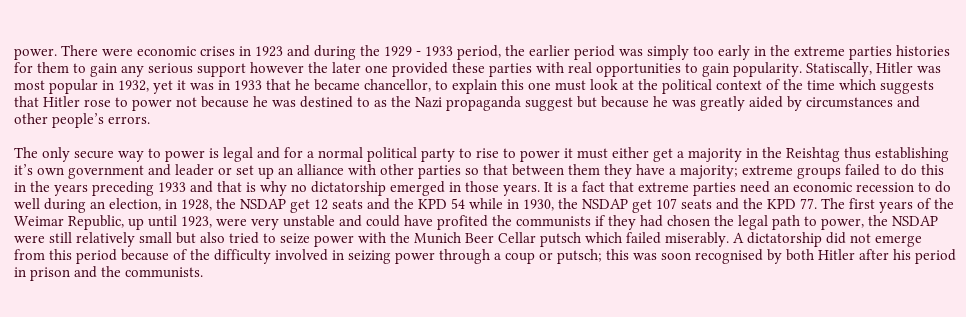power. There were economic crises in 1923 and during the 1929 - 1933 period, the earlier period was simply too early in the extreme parties histories for them to gain any serious support however the later one provided these parties with real opportunities to gain popularity. Statiscally, Hitler was most popular in 1932, yet it was in 1933 that he became chancellor, to explain this one must look at the political context of the time which suggests that Hitler rose to power not because he was destined to as the Nazi propaganda suggest but because he was greatly aided by circumstances and other people’s errors.

The only secure way to power is legal and for a normal political party to rise to power it must either get a majority in the Reishtag thus establishing it’s own government and leader or set up an alliance with other parties so that between them they have a majority; extreme groups failed to do this in the years preceding 1933 and that is why no dictatorship emerged in those years. It is a fact that extreme parties need an economic recession to do well during an election, in 1928, the NSDAP get 12 seats and the KPD 54 while in 1930, the NSDAP get 107 seats and the KPD 77. The first years of the Weimar Republic, up until 1923, were very unstable and could have profited the communists if they had chosen the legal path to power, the NSDAP were still relatively small but also tried to seize power with the Munich Beer Cellar putsch which failed miserably. A dictatorship did not emerge from this period because of the difficulty involved in seizing power through a coup or putsch; this was soon recognised by both Hitler after his period in prison and the communists.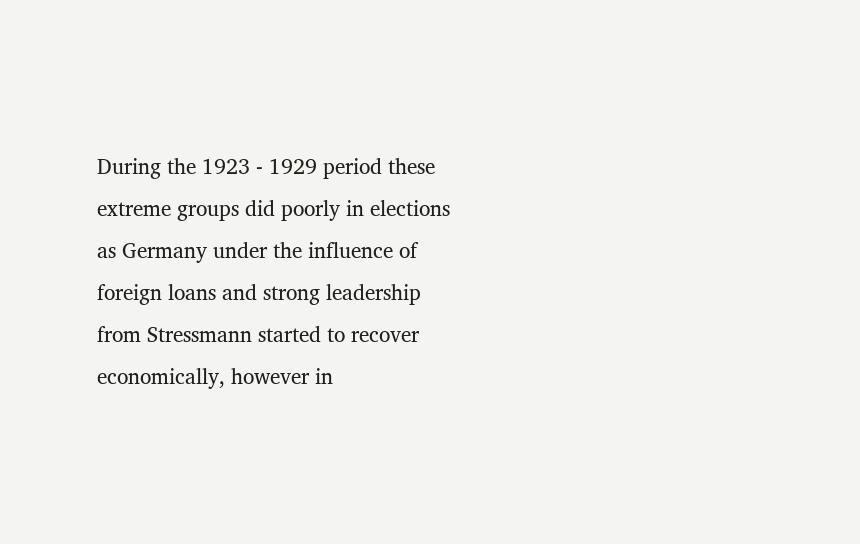During the 1923 - 1929 period these extreme groups did poorly in elections as Germany under the influence of foreign loans and strong leadership from Stressmann started to recover economically, however in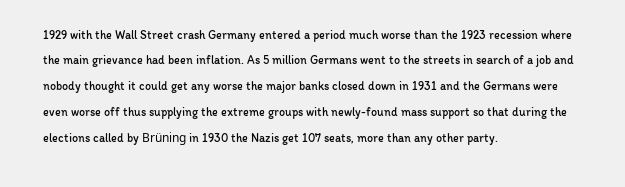1929 with the Wall Street crash Germany entered a period much worse than the 1923 recession where the main grievance had been inflation. As 5 million Germans went to the streets in search of a job and nobody thought it could get any worse the major banks closed down in 1931 and the Germans were even worse off thus supplying the extreme groups with newly-found mass support so that during the elections called by Brüning in 1930 the Nazis get 107 seats, more than any other party.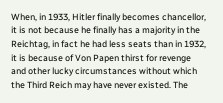When, in 1933, Hitler finally becomes chancellor, it is not because he finally has a majority in the Reichtag, in fact he had less seats than in 1932, it is because of Von Papen thirst for revenge and other lucky circumstances without which the Third Reich may have never existed. The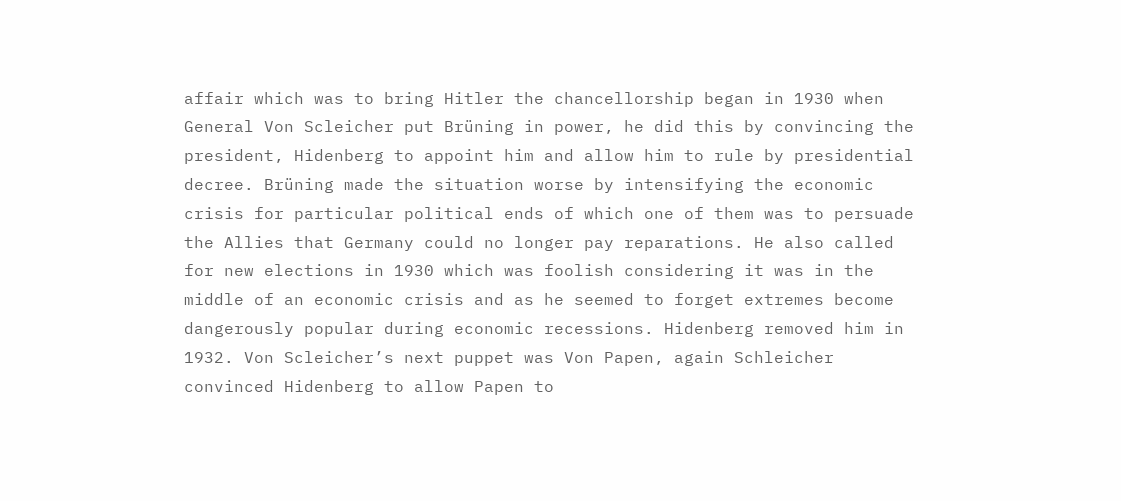affair which was to bring Hitler the chancellorship began in 1930 when General Von Scleicher put Brüning in power, he did this by convincing the president, Hidenberg to appoint him and allow him to rule by presidential decree. Brüning made the situation worse by intensifying the economic crisis for particular political ends of which one of them was to persuade the Allies that Germany could no longer pay reparations. He also called for new elections in 1930 which was foolish considering it was in the middle of an economic crisis and as he seemed to forget extremes become dangerously popular during economic recessions. Hidenberg removed him in 1932. Von Scleicher’s next puppet was Von Papen, again Schleicher convinced Hidenberg to allow Papen to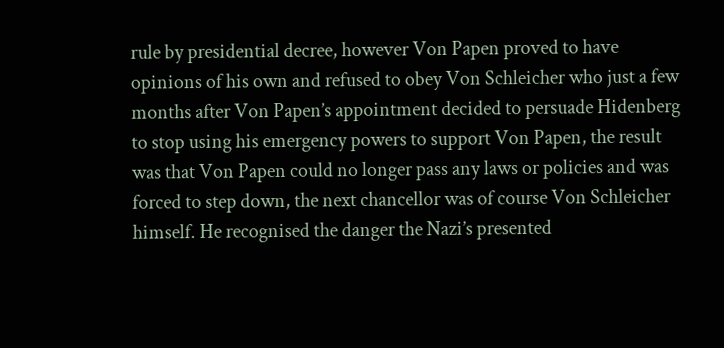rule by presidential decree, however Von Papen proved to have opinions of his own and refused to obey Von Schleicher who just a few months after Von Papen’s appointment decided to persuade Hidenberg to stop using his emergency powers to support Von Papen, the result was that Von Papen could no longer pass any laws or policies and was forced to step down, the next chancellor was of course Von Schleicher himself. He recognised the danger the Nazi’s presented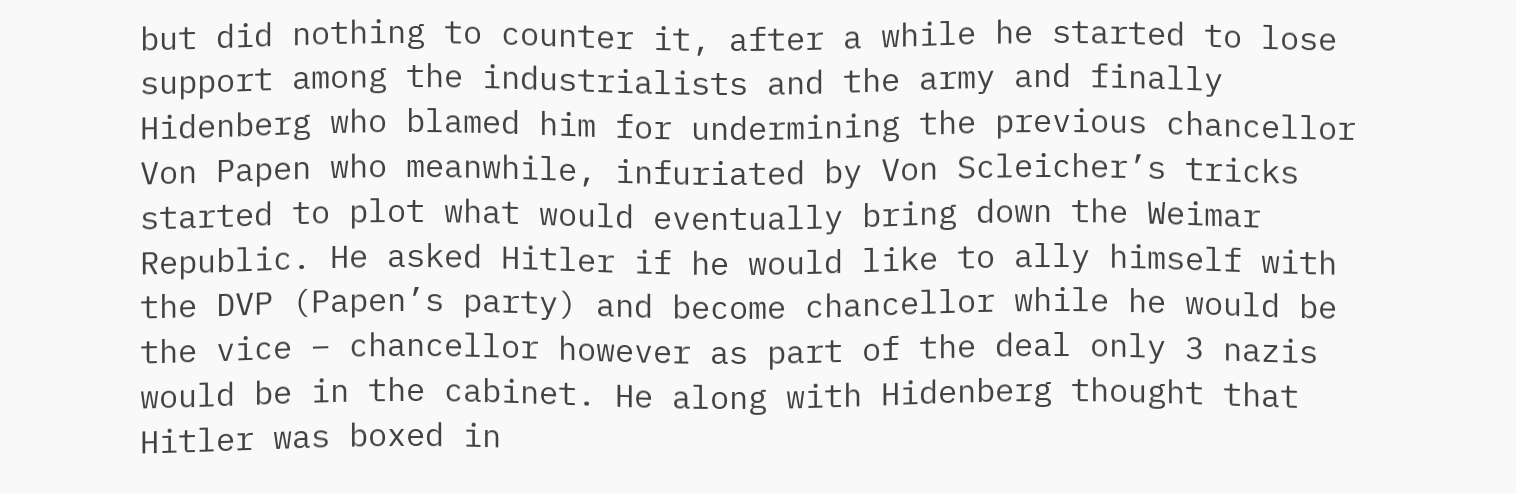but did nothing to counter it, after a while he started to lose support among the industrialists and the army and finally Hidenberg who blamed him for undermining the previous chancellor Von Papen who meanwhile, infuriated by Von Scleicher’s tricks started to plot what would eventually bring down the Weimar Republic. He asked Hitler if he would like to ally himself with the DVP (Papen’s party) and become chancellor while he would be the vice – chancellor however as part of the deal only 3 nazis would be in the cabinet. He along with Hidenberg thought that Hitler was boxed in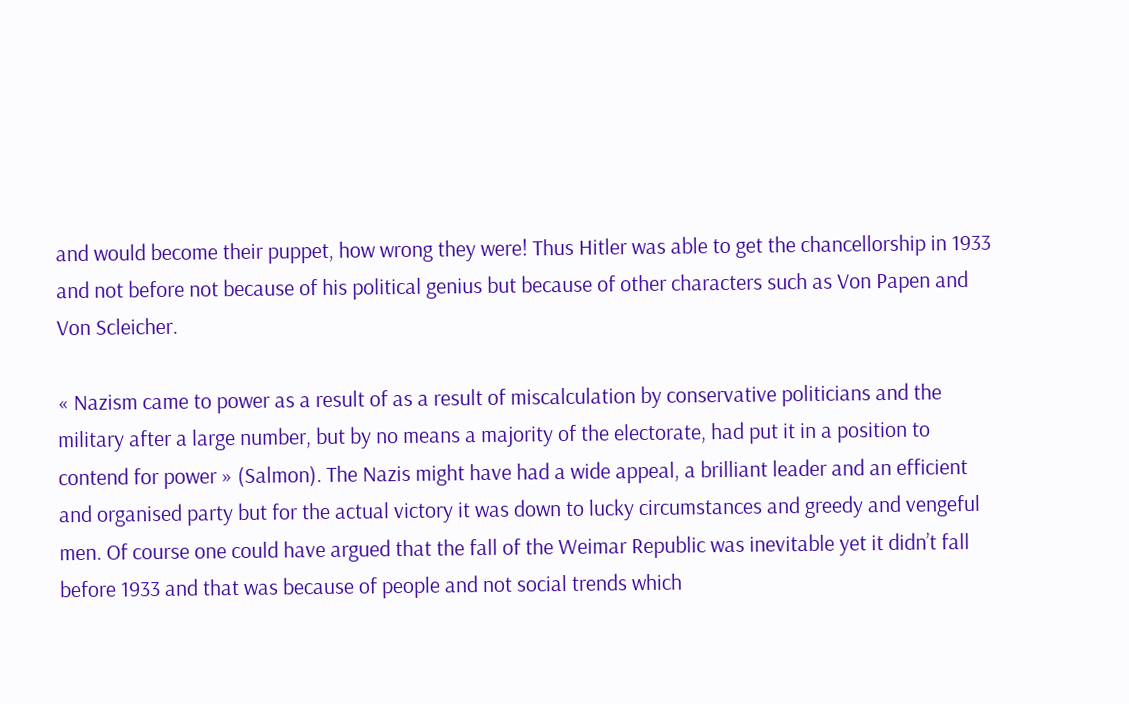and would become their puppet, how wrong they were! Thus Hitler was able to get the chancellorship in 1933 and not before not because of his political genius but because of other characters such as Von Papen and Von Scleicher.

« Nazism came to power as a result of as a result of miscalculation by conservative politicians and the military after a large number, but by no means a majority of the electorate, had put it in a position to contend for power » (Salmon). The Nazis might have had a wide appeal, a brilliant leader and an efficient and organised party but for the actual victory it was down to lucky circumstances and greedy and vengeful men. Of course one could have argued that the fall of the Weimar Republic was inevitable yet it didn’t fall before 1933 and that was because of people and not social trends which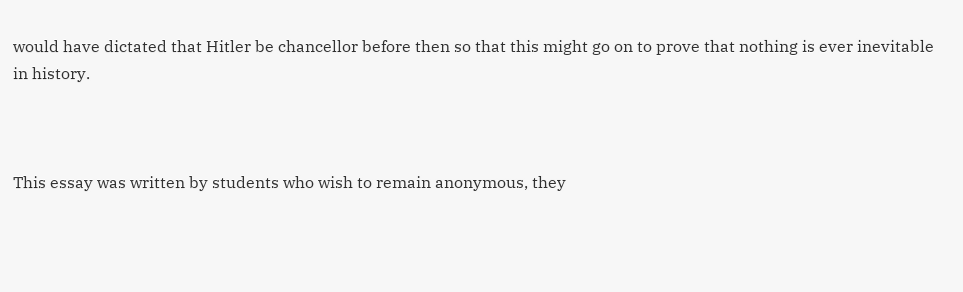would have dictated that Hitler be chancellor before then so that this might go on to prove that nothing is ever inevitable in history.



This essay was written by students who wish to remain anonymous, they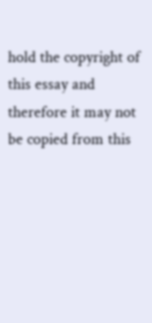hold the copyright of this essay and therefore it may not be copied from this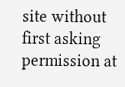site without first asking permission at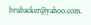brubacker@yahoo.com.